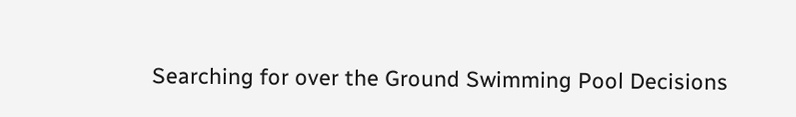Searching for over the Ground Swimming Pool Decisions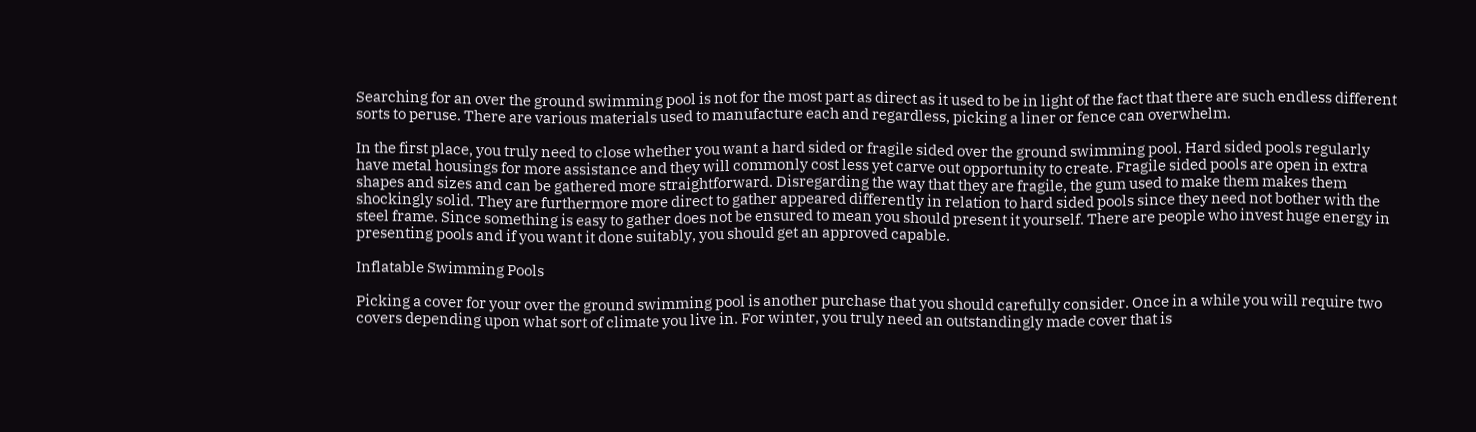Searching for an over the ground swimming pool is not for the most part as direct as it used to be in light of the fact that there are such endless different sorts to peruse. There are various materials used to manufacture each and regardless, picking a liner or fence can overwhelm.

In the first place, you truly need to close whether you want a hard sided or fragile sided over the ground swimming pool. Hard sided pools regularly have metal housings for more assistance and they will commonly cost less yet carve out opportunity to create. Fragile sided pools are open in extra shapes and sizes and can be gathered more straightforward. Disregarding the way that they are fragile, the gum used to make them makes them shockingly solid. They are furthermore more direct to gather appeared differently in relation to hard sided pools since they need not bother with the steel frame. Since something is easy to gather does not be ensured to mean you should present it yourself. There are people who invest huge energy in presenting pools and if you want it done suitably, you should get an approved capable.

Inflatable Swimming Pools

Picking a cover for your over the ground swimming pool is another purchase that you should carefully consider. Once in a while you will require two covers depending upon what sort of climate you live in. For winter, you truly need an outstandingly made cover that is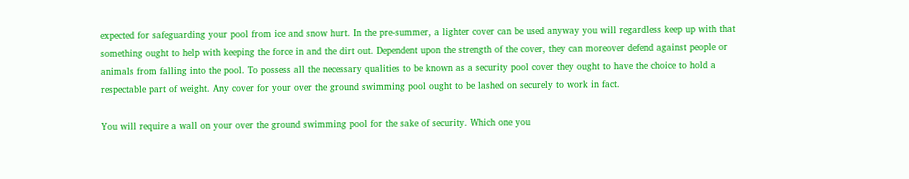expected for safeguarding your pool from ice and snow hurt. In the pre-summer, a lighter cover can be used anyway you will regardless keep up with that something ought to help with keeping the force in and the dirt out. Dependent upon the strength of the cover, they can moreover defend against people or animals from falling into the pool. To possess all the necessary qualities to be known as a security pool cover they ought to have the choice to hold a respectable part of weight. Any cover for your over the ground swimming pool ought to be lashed on securely to work in fact.

You will require a wall on your over the ground swimming pool for the sake of security. Which one you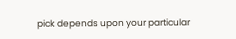pick depends upon your particular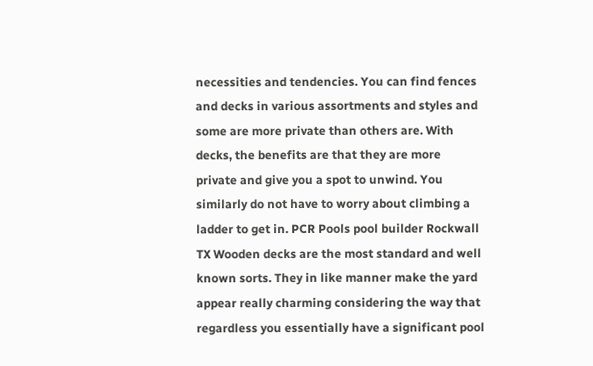necessities and tendencies. You can find fences and decks in various assortments and styles and some are more private than others are. With decks, the benefits are that they are more private and give you a spot to unwind. You similarly do not have to worry about climbing a ladder to get in. PCR Pools pool builder Rockwall TX Wooden decks are the most standard and well known sorts. They in like manner make the yard appear really charming considering the way that regardless you essentially have a significant pool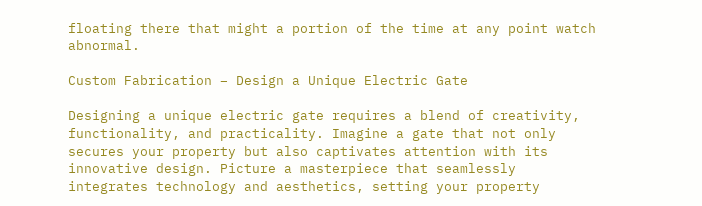floating there that might a portion of the time at any point watch abnormal.

Custom Fabrication – Design a Unique Electric Gate

Designing a unique electric gate requires a blend of creativity, functionality, and practicality. Imagine a gate that not only secures your property but also captivates attention with its innovative design. Picture a masterpiece that seamlessly integrates technology and aesthetics, setting your property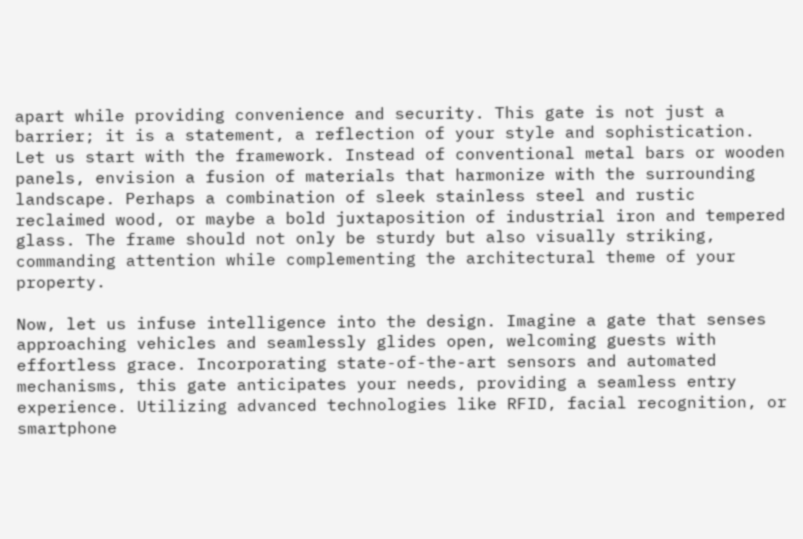apart while providing convenience and security. This gate is not just a barrier; it is a statement, a reflection of your style and sophistication. Let us start with the framework. Instead of conventional metal bars or wooden panels, envision a fusion of materials that harmonize with the surrounding landscape. Perhaps a combination of sleek stainless steel and rustic reclaimed wood, or maybe a bold juxtaposition of industrial iron and tempered glass. The frame should not only be sturdy but also visually striking, commanding attention while complementing the architectural theme of your property.

Now, let us infuse intelligence into the design. Imagine a gate that senses approaching vehicles and seamlessly glides open, welcoming guests with effortless grace. Incorporating state-of-the-art sensors and automated mechanisms, this gate anticipates your needs, providing a seamless entry experience. Utilizing advanced technologies like RFID, facial recognition, or smartphone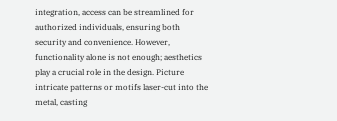integration, access can be streamlined for authorized individuals, ensuring both security and convenience. However, functionality alone is not enough; aesthetics play a crucial role in the design. Picture intricate patterns or motifs laser-cut into the metal, casting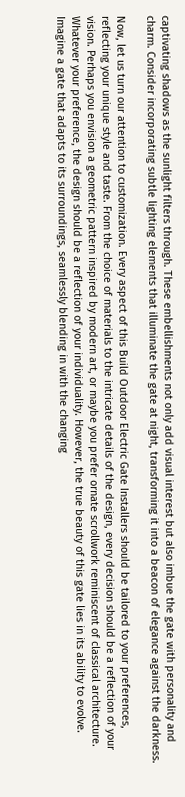captivating shadows as the sunlight filters through. These embellishments not only add visual interest but also imbue the gate with personality and charm. Consider incorporating subtle lighting elements that illuminate the gate at night, transforming it into a beacon of elegance against the darkness.

Now, let us turn our attention to customization. Every aspect of this Build Outdoor Electric Gate Installers should be tailored to your preferences, reflecting your unique style and taste. From the choice of materials to the intricate details of the design, every decision should be a reflection of your vision. Perhaps you envision a geometric pattern inspired by modern art, or maybe you prefer ornate scrollwork reminiscent of classical architecture. Whatever your preference, the design should be a reflection of your individuality. However, the true beauty of this gate lies in its ability to evolve. Imagine a gate that adapts to its surroundings, seamlessly blending in with the changing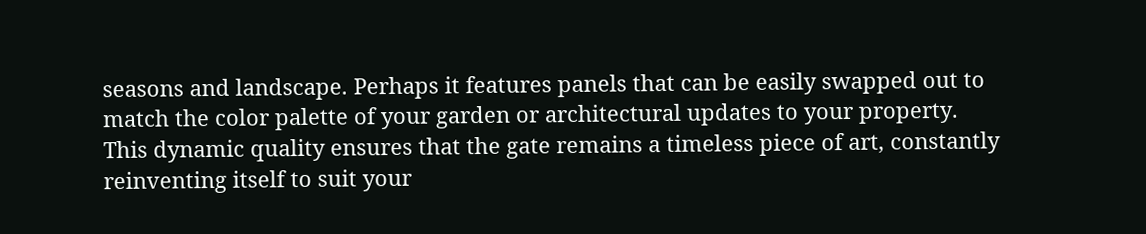seasons and landscape. Perhaps it features panels that can be easily swapped out to match the color palette of your garden or architectural updates to your property. This dynamic quality ensures that the gate remains a timeless piece of art, constantly reinventing itself to suit your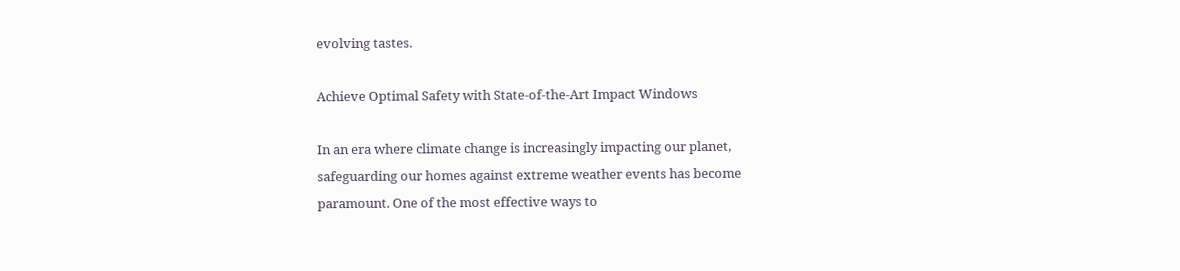evolving tastes.

Achieve Optimal Safety with State-of-the-Art Impact Windows

In an era where climate change is increasingly impacting our planet, safeguarding our homes against extreme weather events has become paramount. One of the most effective ways to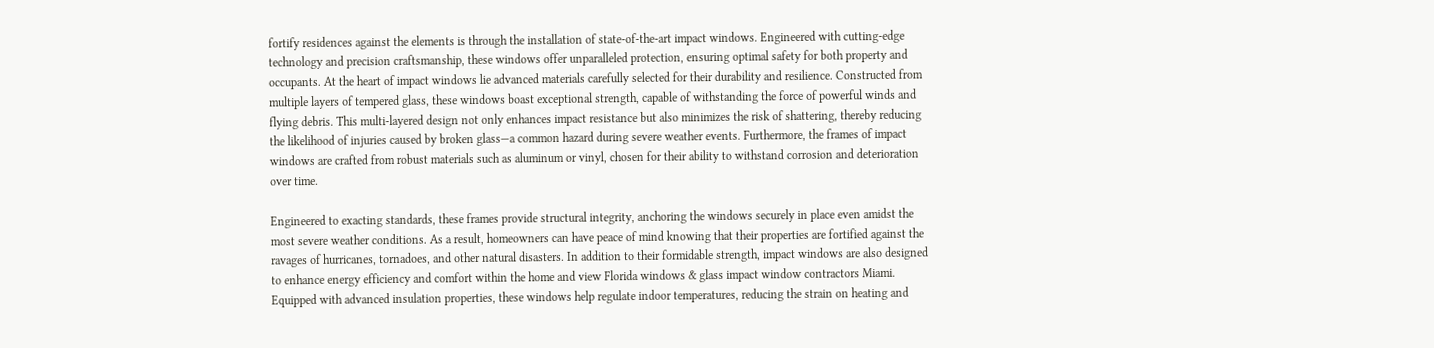fortify residences against the elements is through the installation of state-of-the-art impact windows. Engineered with cutting-edge technology and precision craftsmanship, these windows offer unparalleled protection, ensuring optimal safety for both property and occupants. At the heart of impact windows lie advanced materials carefully selected for their durability and resilience. Constructed from multiple layers of tempered glass, these windows boast exceptional strength, capable of withstanding the force of powerful winds and flying debris. This multi-layered design not only enhances impact resistance but also minimizes the risk of shattering, thereby reducing the likelihood of injuries caused by broken glass—a common hazard during severe weather events. Furthermore, the frames of impact windows are crafted from robust materials such as aluminum or vinyl, chosen for their ability to withstand corrosion and deterioration over time.

Engineered to exacting standards, these frames provide structural integrity, anchoring the windows securely in place even amidst the most severe weather conditions. As a result, homeowners can have peace of mind knowing that their properties are fortified against the ravages of hurricanes, tornadoes, and other natural disasters. In addition to their formidable strength, impact windows are also designed to enhance energy efficiency and comfort within the home and view Florida windows & glass impact window contractors Miami. Equipped with advanced insulation properties, these windows help regulate indoor temperatures, reducing the strain on heating and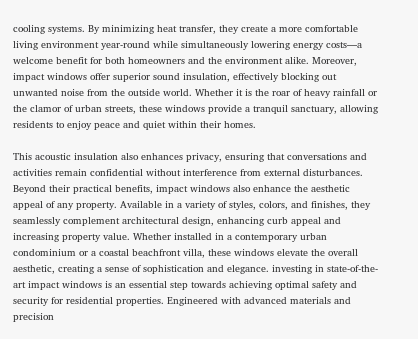cooling systems. By minimizing heat transfer, they create a more comfortable living environment year-round while simultaneously lowering energy costs—a welcome benefit for both homeowners and the environment alike. Moreover, impact windows offer superior sound insulation, effectively blocking out unwanted noise from the outside world. Whether it is the roar of heavy rainfall or the clamor of urban streets, these windows provide a tranquil sanctuary, allowing residents to enjoy peace and quiet within their homes.

This acoustic insulation also enhances privacy, ensuring that conversations and activities remain confidential without interference from external disturbances. Beyond their practical benefits, impact windows also enhance the aesthetic appeal of any property. Available in a variety of styles, colors, and finishes, they seamlessly complement architectural design, enhancing curb appeal and increasing property value. Whether installed in a contemporary urban condominium or a coastal beachfront villa, these windows elevate the overall aesthetic, creating a sense of sophistication and elegance. investing in state-of-the-art impact windows is an essential step towards achieving optimal safety and security for residential properties. Engineered with advanced materials and precision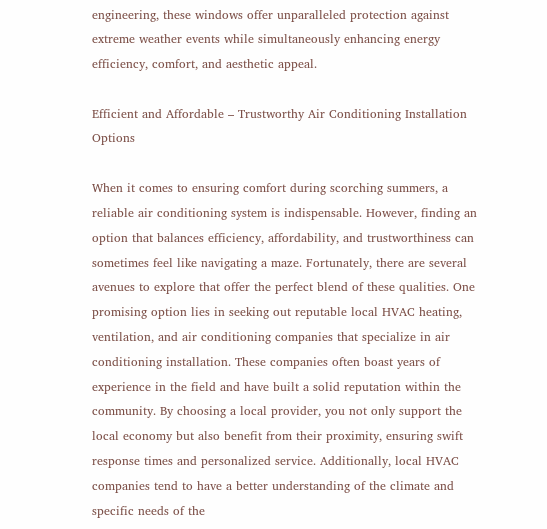engineering, these windows offer unparalleled protection against extreme weather events while simultaneously enhancing energy efficiency, comfort, and aesthetic appeal.

Efficient and Affordable – Trustworthy Air Conditioning Installation Options

When it comes to ensuring comfort during scorching summers, a reliable air conditioning system is indispensable. However, finding an option that balances efficiency, affordability, and trustworthiness can sometimes feel like navigating a maze. Fortunately, there are several avenues to explore that offer the perfect blend of these qualities. One promising option lies in seeking out reputable local HVAC heating, ventilation, and air conditioning companies that specialize in air conditioning installation. These companies often boast years of experience in the field and have built a solid reputation within the community. By choosing a local provider, you not only support the local economy but also benefit from their proximity, ensuring swift response times and personalized service. Additionally, local HVAC companies tend to have a better understanding of the climate and specific needs of the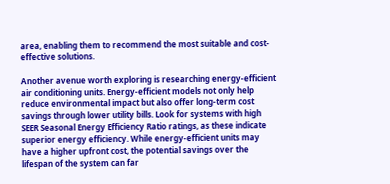area, enabling them to recommend the most suitable and cost-effective solutions.

Another avenue worth exploring is researching energy-efficient air conditioning units. Energy-efficient models not only help reduce environmental impact but also offer long-term cost savings through lower utility bills. Look for systems with high SEER Seasonal Energy Efficiency Ratio ratings, as these indicate superior energy efficiency. While energy-efficient units may have a higher upfront cost, the potential savings over the lifespan of the system can far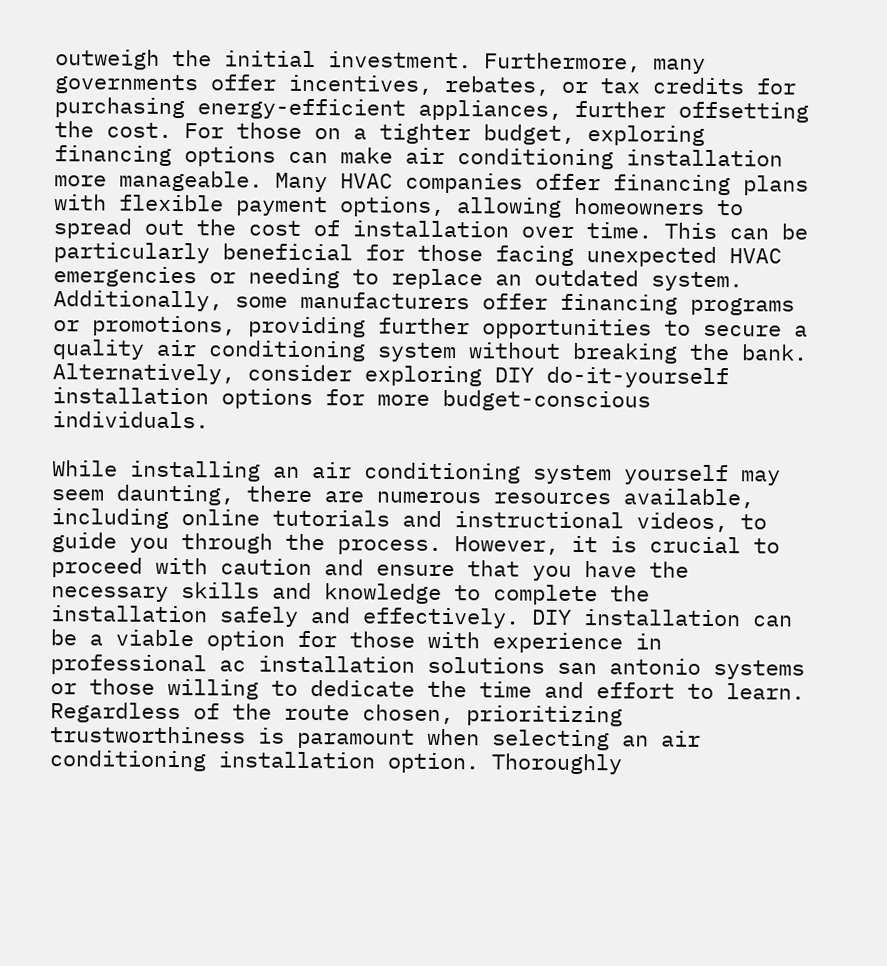outweigh the initial investment. Furthermore, many governments offer incentives, rebates, or tax credits for purchasing energy-efficient appliances, further offsetting the cost. For those on a tighter budget, exploring financing options can make air conditioning installation more manageable. Many HVAC companies offer financing plans with flexible payment options, allowing homeowners to spread out the cost of installation over time. This can be particularly beneficial for those facing unexpected HVAC emergencies or needing to replace an outdated system. Additionally, some manufacturers offer financing programs or promotions, providing further opportunities to secure a quality air conditioning system without breaking the bank. Alternatively, consider exploring DIY do-it-yourself installation options for more budget-conscious individuals.

While installing an air conditioning system yourself may seem daunting, there are numerous resources available, including online tutorials and instructional videos, to guide you through the process. However, it is crucial to proceed with caution and ensure that you have the necessary skills and knowledge to complete the installation safely and effectively. DIY installation can be a viable option for those with experience in professional ac installation solutions san antonio systems or those willing to dedicate the time and effort to learn. Regardless of the route chosen, prioritizing trustworthiness is paramount when selecting an air conditioning installation option. Thoroughly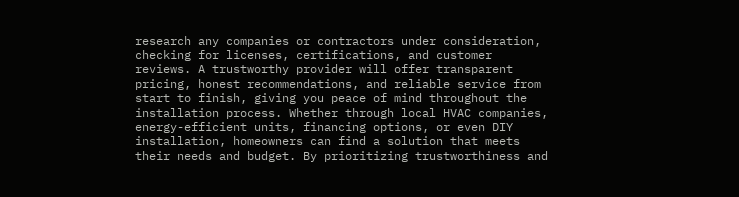research any companies or contractors under consideration, checking for licenses, certifications, and customer reviews. A trustworthy provider will offer transparent pricing, honest recommendations, and reliable service from start to finish, giving you peace of mind throughout the installation process. Whether through local HVAC companies, energy-efficient units, financing options, or even DIY installation, homeowners can find a solution that meets their needs and budget. By prioritizing trustworthiness and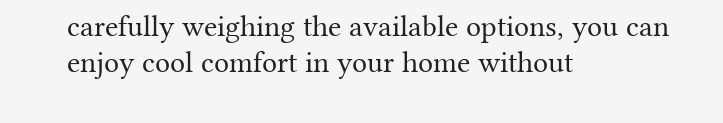carefully weighing the available options, you can enjoy cool comfort in your home without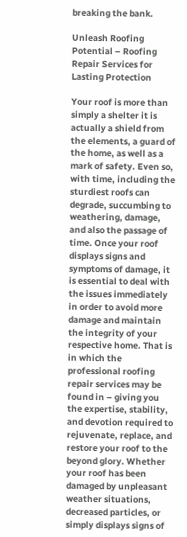breaking the bank.

Unleash Roofing Potential – Roofing Repair Services for Lasting Protection

Your roof is more than simply a shelter it is actually a shield from the elements, a guard of the home, as well as a mark of safety. Even so, with time, including the sturdiest roofs can degrade, succumbing to weathering, damage, and also the passage of time. Once your roof displays signs and symptoms of damage, it is essential to deal with the issues immediately in order to avoid more damage and maintain the integrity of your respective home. That is in which the professional roofing repair services may be found in – giving you the expertise, stability, and devotion required to rejuvenate, replace, and restore your roof to the beyond glory. Whether your roof has been damaged by unpleasant weather situations, decreased particles, or simply displays signs of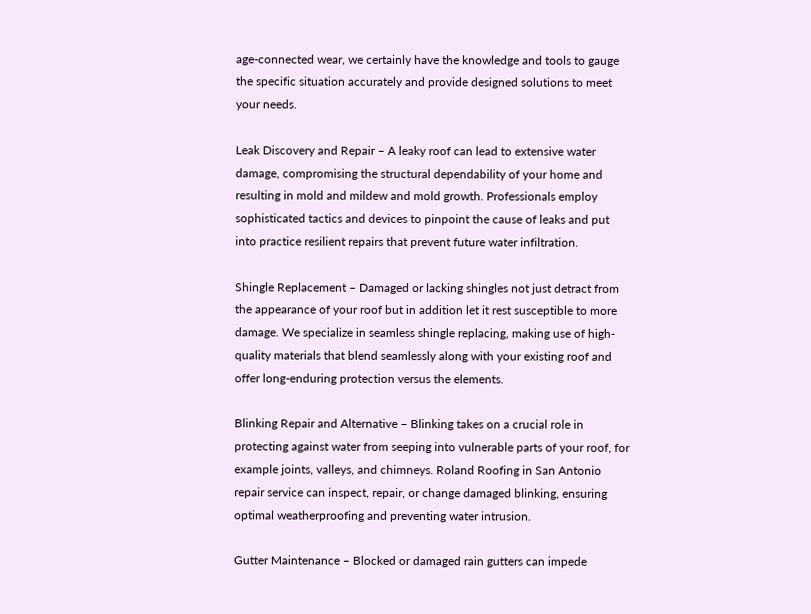age-connected wear, we certainly have the knowledge and tools to gauge the specific situation accurately and provide designed solutions to meet your needs.

Leak Discovery and Repair – A leaky roof can lead to extensive water damage, compromising the structural dependability of your home and resulting in mold and mildew and mold growth. Professionals employ sophisticated tactics and devices to pinpoint the cause of leaks and put into practice resilient repairs that prevent future water infiltration.

Shingle Replacement – Damaged or lacking shingles not just detract from the appearance of your roof but in addition let it rest susceptible to more damage. We specialize in seamless shingle replacing, making use of high-quality materials that blend seamlessly along with your existing roof and offer long-enduring protection versus the elements.

Blinking Repair and Alternative – Blinking takes on a crucial role in protecting against water from seeping into vulnerable parts of your roof, for example joints, valleys, and chimneys. Roland Roofing in San Antonio repair service can inspect, repair, or change damaged blinking, ensuring optimal weatherproofing and preventing water intrusion.

Gutter Maintenance – Blocked or damaged rain gutters can impede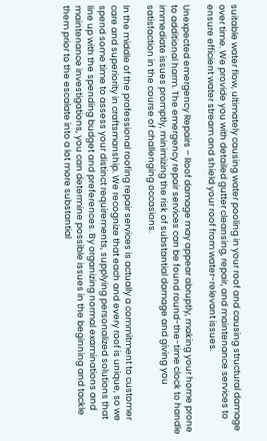suitable water flow, ultimately causing water pooling in your roof and causing structural damage over time. We provide you with detailed gutter cleansing, repair, and maintenance services to ensure efficient water stream and shield your roof from water-relevant issues.

Unexpected emergency Repairs – Roof damage may appear abruptly, making your home prone to additional harm. The emergency repair services can be found round-the-time clock to handle immediate issues promptly, minimizing the risk of substantial damage and giving you satisfaction in the course of challenging occasions.

In the middle of the professional roofing repair services is actually a commitment to customer care and superiority in craftsmanship. We recognize that each and every roof is unique, so we spend some time to assess your distinct requirements, supplying personalized solutions that line up with the spending budget and preferences. By organizing normal examinations and maintenance investigations, you can determine possible issues in the beginning and tackle them prior to the escalate into a lot more substantial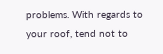problems. With regards to your roof, tend not to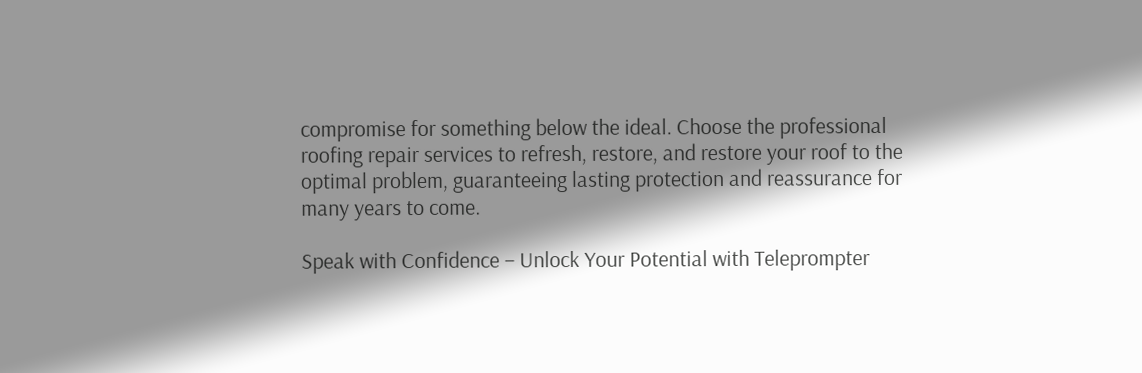compromise for something below the ideal. Choose the professional roofing repair services to refresh, restore, and restore your roof to the optimal problem, guaranteeing lasting protection and reassurance for many years to come.

Speak with Confidence – Unlock Your Potential with Teleprompter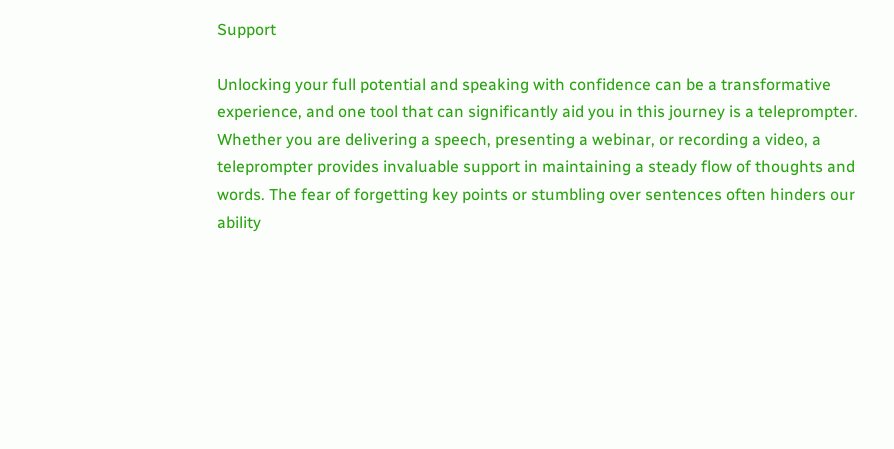Support

Unlocking your full potential and speaking with confidence can be a transformative experience, and one tool that can significantly aid you in this journey is a teleprompter. Whether you are delivering a speech, presenting a webinar, or recording a video, a teleprompter provides invaluable support in maintaining a steady flow of thoughts and words. The fear of forgetting key points or stumbling over sentences often hinders our ability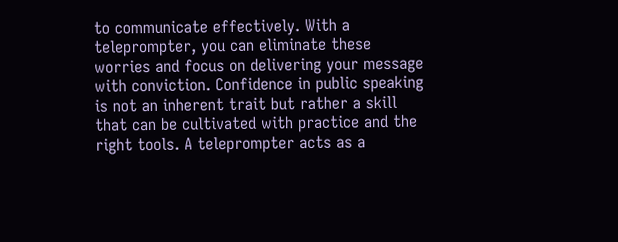to communicate effectively. With a teleprompter, you can eliminate these worries and focus on delivering your message with conviction. Confidence in public speaking is not an inherent trait but rather a skill that can be cultivated with practice and the right tools. A teleprompter acts as a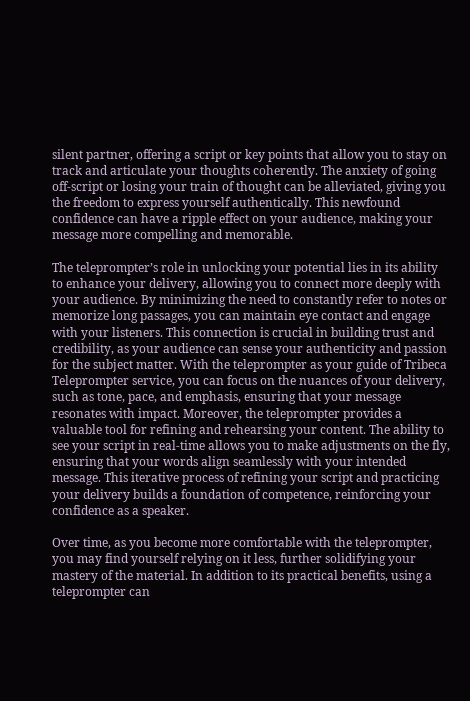silent partner, offering a script or key points that allow you to stay on track and articulate your thoughts coherently. The anxiety of going off-script or losing your train of thought can be alleviated, giving you the freedom to express yourself authentically. This newfound confidence can have a ripple effect on your audience, making your message more compelling and memorable.

The teleprompter’s role in unlocking your potential lies in its ability to enhance your delivery, allowing you to connect more deeply with your audience. By minimizing the need to constantly refer to notes or memorize long passages, you can maintain eye contact and engage with your listeners. This connection is crucial in building trust and credibility, as your audience can sense your authenticity and passion for the subject matter. With the teleprompter as your guide of Tribeca Teleprompter service, you can focus on the nuances of your delivery, such as tone, pace, and emphasis, ensuring that your message resonates with impact. Moreover, the teleprompter provides a valuable tool for refining and rehearsing your content. The ability to see your script in real-time allows you to make adjustments on the fly, ensuring that your words align seamlessly with your intended message. This iterative process of refining your script and practicing your delivery builds a foundation of competence, reinforcing your confidence as a speaker.

Over time, as you become more comfortable with the teleprompter, you may find yourself relying on it less, further solidifying your mastery of the material. In addition to its practical benefits, using a teleprompter can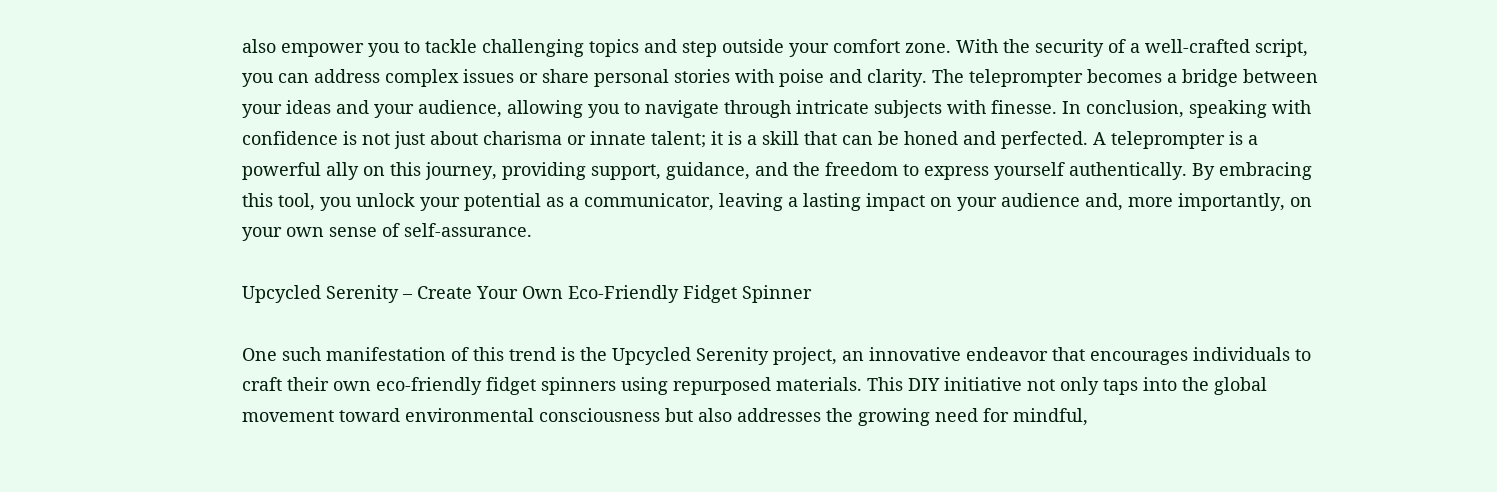also empower you to tackle challenging topics and step outside your comfort zone. With the security of a well-crafted script, you can address complex issues or share personal stories with poise and clarity. The teleprompter becomes a bridge between your ideas and your audience, allowing you to navigate through intricate subjects with finesse. In conclusion, speaking with confidence is not just about charisma or innate talent; it is a skill that can be honed and perfected. A teleprompter is a powerful ally on this journey, providing support, guidance, and the freedom to express yourself authentically. By embracing this tool, you unlock your potential as a communicator, leaving a lasting impact on your audience and, more importantly, on your own sense of self-assurance.

Upcycled Serenity – Create Your Own Eco-Friendly Fidget Spinner

One such manifestation of this trend is the Upcycled Serenity project, an innovative endeavor that encourages individuals to craft their own eco-friendly fidget spinners using repurposed materials. This DIY initiative not only taps into the global movement toward environmental consciousness but also addresses the growing need for mindful,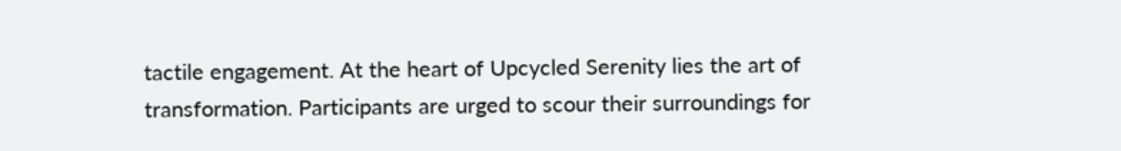tactile engagement. At the heart of Upcycled Serenity lies the art of transformation. Participants are urged to scour their surroundings for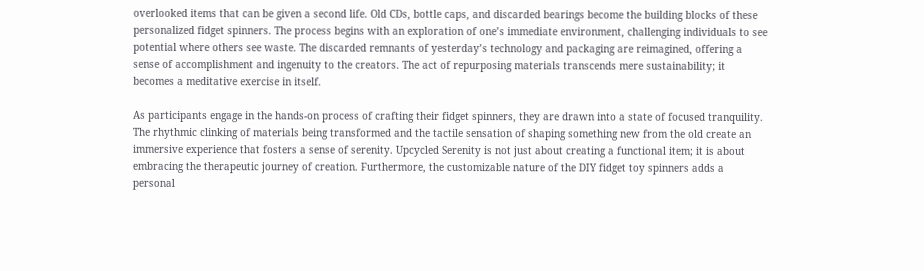overlooked items that can be given a second life. Old CDs, bottle caps, and discarded bearings become the building blocks of these personalized fidget spinners. The process begins with an exploration of one’s immediate environment, challenging individuals to see potential where others see waste. The discarded remnants of yesterday’s technology and packaging are reimagined, offering a sense of accomplishment and ingenuity to the creators. The act of repurposing materials transcends mere sustainability; it becomes a meditative exercise in itself.

As participants engage in the hands-on process of crafting their fidget spinners, they are drawn into a state of focused tranquility. The rhythmic clinking of materials being transformed and the tactile sensation of shaping something new from the old create an immersive experience that fosters a sense of serenity. Upcycled Serenity is not just about creating a functional item; it is about embracing the therapeutic journey of creation. Furthermore, the customizable nature of the DIY fidget toy spinners adds a personal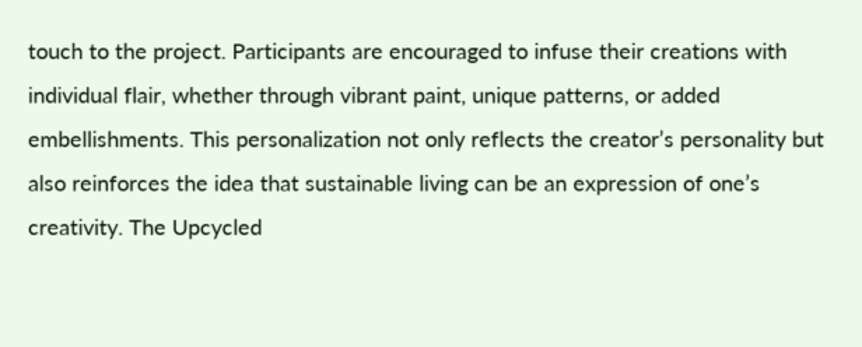touch to the project. Participants are encouraged to infuse their creations with individual flair, whether through vibrant paint, unique patterns, or added embellishments. This personalization not only reflects the creator’s personality but also reinforces the idea that sustainable living can be an expression of one’s creativity. The Upcycled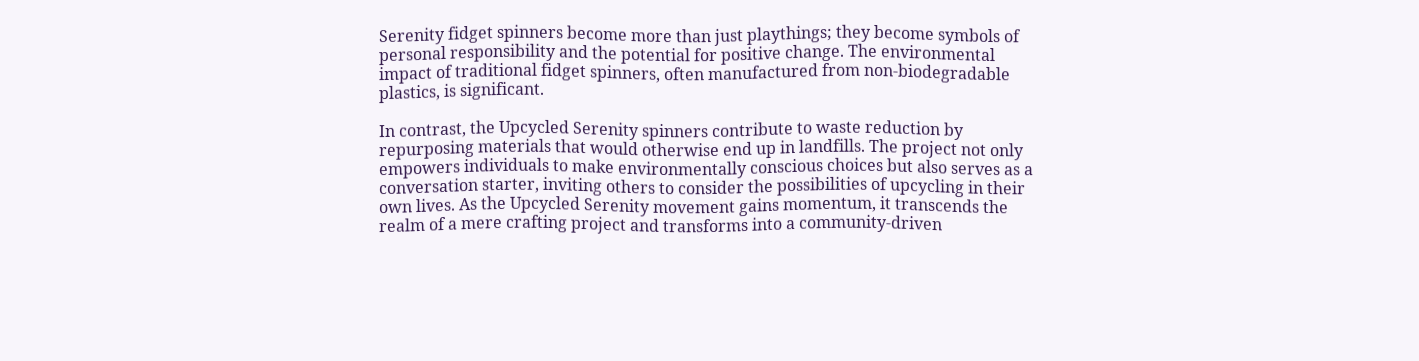Serenity fidget spinners become more than just playthings; they become symbols of personal responsibility and the potential for positive change. The environmental impact of traditional fidget spinners, often manufactured from non-biodegradable plastics, is significant.

In contrast, the Upcycled Serenity spinners contribute to waste reduction by repurposing materials that would otherwise end up in landfills. The project not only empowers individuals to make environmentally conscious choices but also serves as a conversation starter, inviting others to consider the possibilities of upcycling in their own lives. As the Upcycled Serenity movement gains momentum, it transcends the realm of a mere crafting project and transforms into a community-driven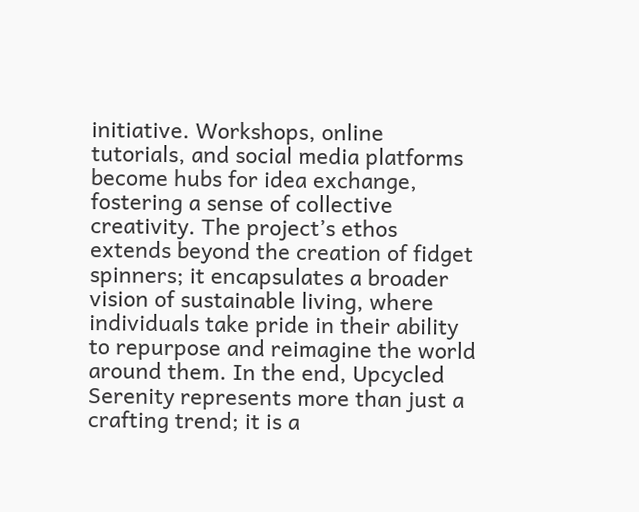initiative. Workshops, online tutorials, and social media platforms become hubs for idea exchange, fostering a sense of collective creativity. The project’s ethos extends beyond the creation of fidget spinners; it encapsulates a broader vision of sustainable living, where individuals take pride in their ability to repurpose and reimagine the world around them. In the end, Upcycled Serenity represents more than just a crafting trend; it is a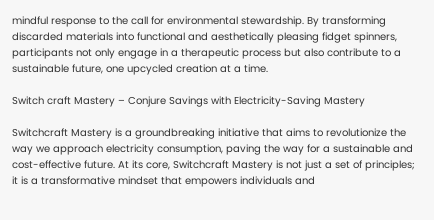mindful response to the call for environmental stewardship. By transforming discarded materials into functional and aesthetically pleasing fidget spinners, participants not only engage in a therapeutic process but also contribute to a sustainable future, one upcycled creation at a time.

Switch craft Mastery – Conjure Savings with Electricity-Saving Mastery

Switchcraft Mastery is a groundbreaking initiative that aims to revolutionize the way we approach electricity consumption, paving the way for a sustainable and cost-effective future. At its core, Switchcraft Mastery is not just a set of principles; it is a transformative mindset that empowers individuals and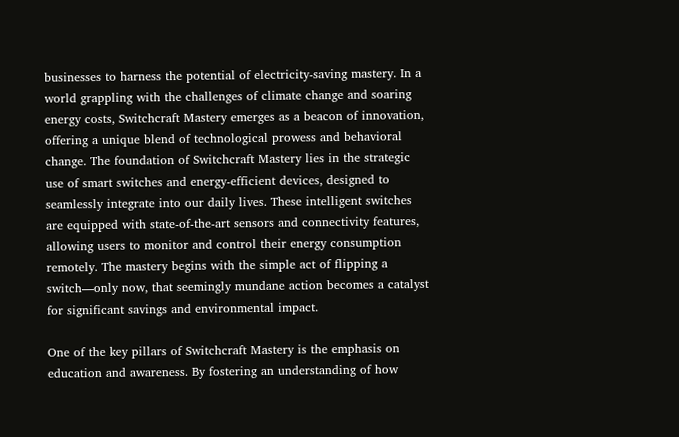businesses to harness the potential of electricity-saving mastery. In a world grappling with the challenges of climate change and soaring energy costs, Switchcraft Mastery emerges as a beacon of innovation, offering a unique blend of technological prowess and behavioral change. The foundation of Switchcraft Mastery lies in the strategic use of smart switches and energy-efficient devices, designed to seamlessly integrate into our daily lives. These intelligent switches are equipped with state-of-the-art sensors and connectivity features, allowing users to monitor and control their energy consumption remotely. The mastery begins with the simple act of flipping a switch—only now, that seemingly mundane action becomes a catalyst for significant savings and environmental impact.

One of the key pillars of Switchcraft Mastery is the emphasis on education and awareness. By fostering an understanding of how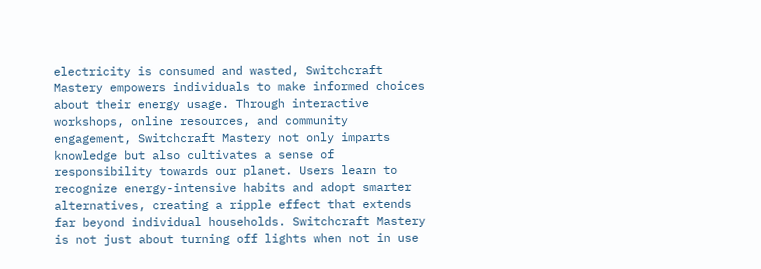electricity is consumed and wasted, Switchcraft Mastery empowers individuals to make informed choices about their energy usage. Through interactive workshops, online resources, and community engagement, Switchcraft Mastery not only imparts knowledge but also cultivates a sense of responsibility towards our planet. Users learn to recognize energy-intensive habits and adopt smarter alternatives, creating a ripple effect that extends far beyond individual households. Switchcraft Mastery is not just about turning off lights when not in use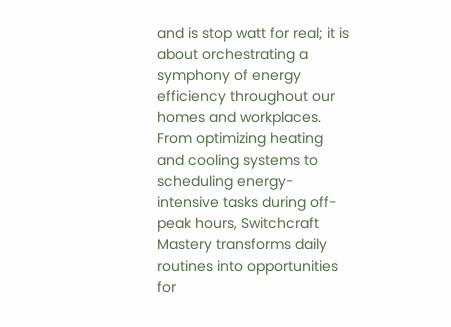and is stop watt for real; it is about orchestrating a symphony of energy efficiency throughout our homes and workplaces. From optimizing heating and cooling systems to scheduling energy-intensive tasks during off-peak hours, Switchcraft Mastery transforms daily routines into opportunities for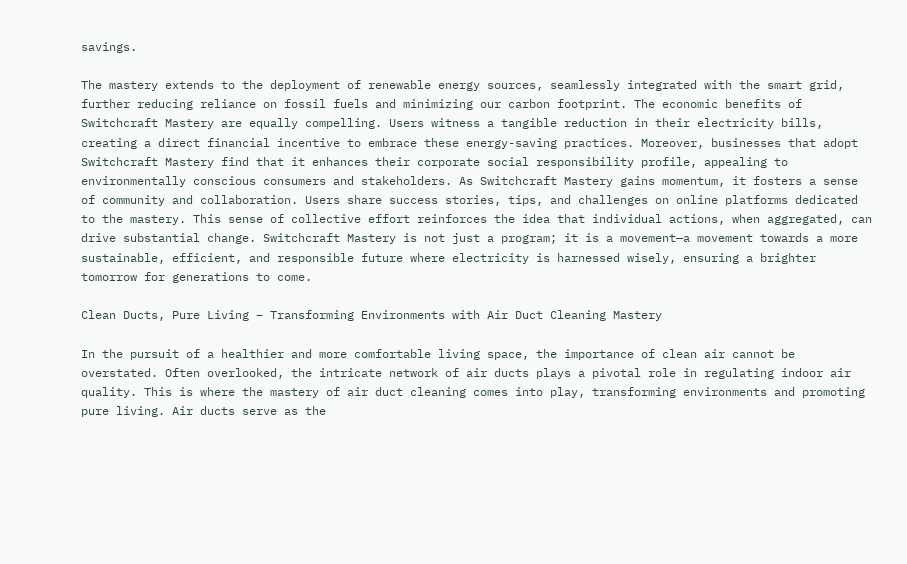savings.

The mastery extends to the deployment of renewable energy sources, seamlessly integrated with the smart grid, further reducing reliance on fossil fuels and minimizing our carbon footprint. The economic benefits of Switchcraft Mastery are equally compelling. Users witness a tangible reduction in their electricity bills, creating a direct financial incentive to embrace these energy-saving practices. Moreover, businesses that adopt Switchcraft Mastery find that it enhances their corporate social responsibility profile, appealing to environmentally conscious consumers and stakeholders. As Switchcraft Mastery gains momentum, it fosters a sense of community and collaboration. Users share success stories, tips, and challenges on online platforms dedicated to the mastery. This sense of collective effort reinforces the idea that individual actions, when aggregated, can drive substantial change. Switchcraft Mastery is not just a program; it is a movement—a movement towards a more sustainable, efficient, and responsible future where electricity is harnessed wisely, ensuring a brighter tomorrow for generations to come.

Clean Ducts, Pure Living – Transforming Environments with Air Duct Cleaning Mastery

In the pursuit of a healthier and more comfortable living space, the importance of clean air cannot be overstated. Often overlooked, the intricate network of air ducts plays a pivotal role in regulating indoor air quality. This is where the mastery of air duct cleaning comes into play, transforming environments and promoting pure living. Air ducts serve as the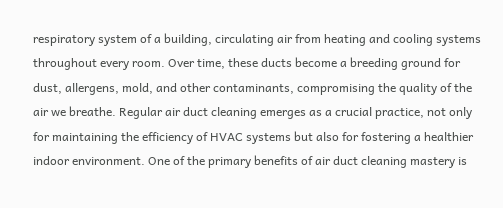respiratory system of a building, circulating air from heating and cooling systems throughout every room. Over time, these ducts become a breeding ground for dust, allergens, mold, and other contaminants, compromising the quality of the air we breathe. Regular air duct cleaning emerges as a crucial practice, not only for maintaining the efficiency of HVAC systems but also for fostering a healthier indoor environment. One of the primary benefits of air duct cleaning mastery is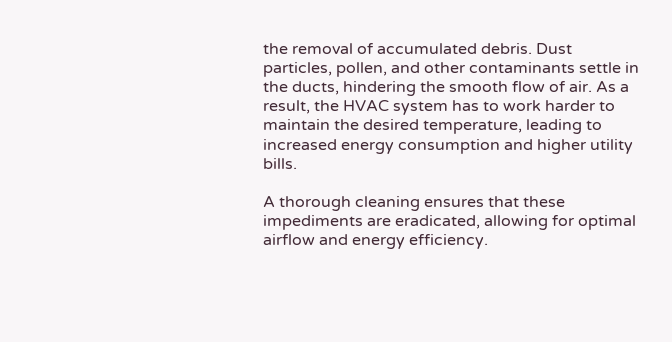the removal of accumulated debris. Dust particles, pollen, and other contaminants settle in the ducts, hindering the smooth flow of air. As a result, the HVAC system has to work harder to maintain the desired temperature, leading to increased energy consumption and higher utility bills.

A thorough cleaning ensures that these impediments are eradicated, allowing for optimal airflow and energy efficiency.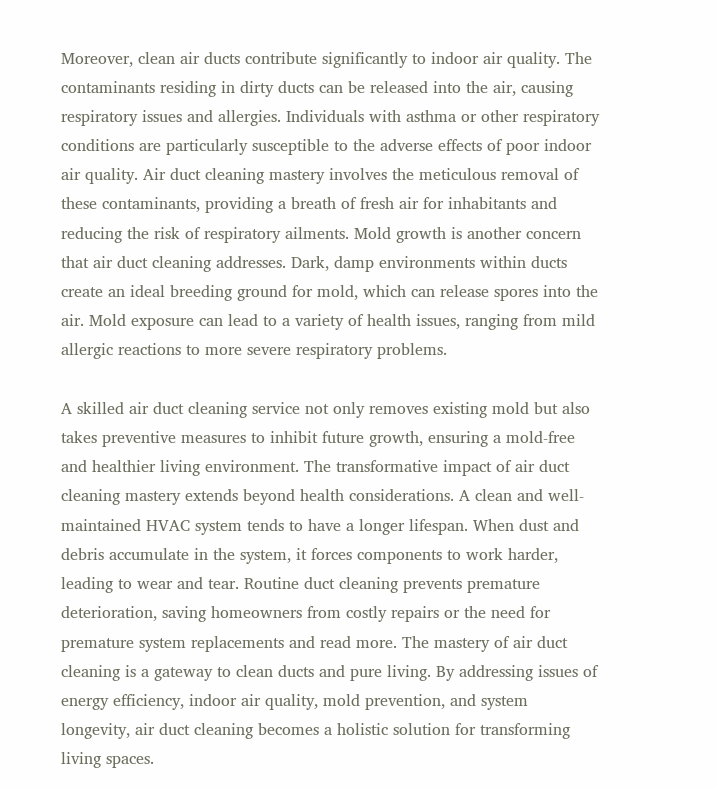Moreover, clean air ducts contribute significantly to indoor air quality. The contaminants residing in dirty ducts can be released into the air, causing respiratory issues and allergies. Individuals with asthma or other respiratory conditions are particularly susceptible to the adverse effects of poor indoor air quality. Air duct cleaning mastery involves the meticulous removal of these contaminants, providing a breath of fresh air for inhabitants and reducing the risk of respiratory ailments. Mold growth is another concern that air duct cleaning addresses. Dark, damp environments within ducts create an ideal breeding ground for mold, which can release spores into the air. Mold exposure can lead to a variety of health issues, ranging from mild allergic reactions to more severe respiratory problems.

A skilled air duct cleaning service not only removes existing mold but also takes preventive measures to inhibit future growth, ensuring a mold-free and healthier living environment. The transformative impact of air duct cleaning mastery extends beyond health considerations. A clean and well-maintained HVAC system tends to have a longer lifespan. When dust and debris accumulate in the system, it forces components to work harder, leading to wear and tear. Routine duct cleaning prevents premature deterioration, saving homeowners from costly repairs or the need for premature system replacements and read more. The mastery of air duct cleaning is a gateway to clean ducts and pure living. By addressing issues of energy efficiency, indoor air quality, mold prevention, and system longevity, air duct cleaning becomes a holistic solution for transforming living spaces.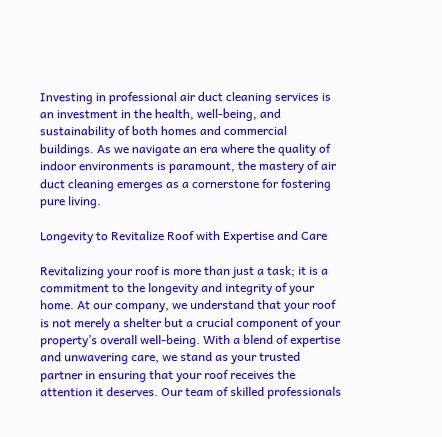Investing in professional air duct cleaning services is an investment in the health, well-being, and sustainability of both homes and commercial buildings. As we navigate an era where the quality of indoor environments is paramount, the mastery of air duct cleaning emerges as a cornerstone for fostering pure living.

Longevity to Revitalize Roof with Expertise and Care

Revitalizing your roof is more than just a task; it is a commitment to the longevity and integrity of your home. At our company, we understand that your roof is not merely a shelter but a crucial component of your property’s overall well-being. With a blend of expertise and unwavering care, we stand as your trusted partner in ensuring that your roof receives the attention it deserves. Our team of skilled professionals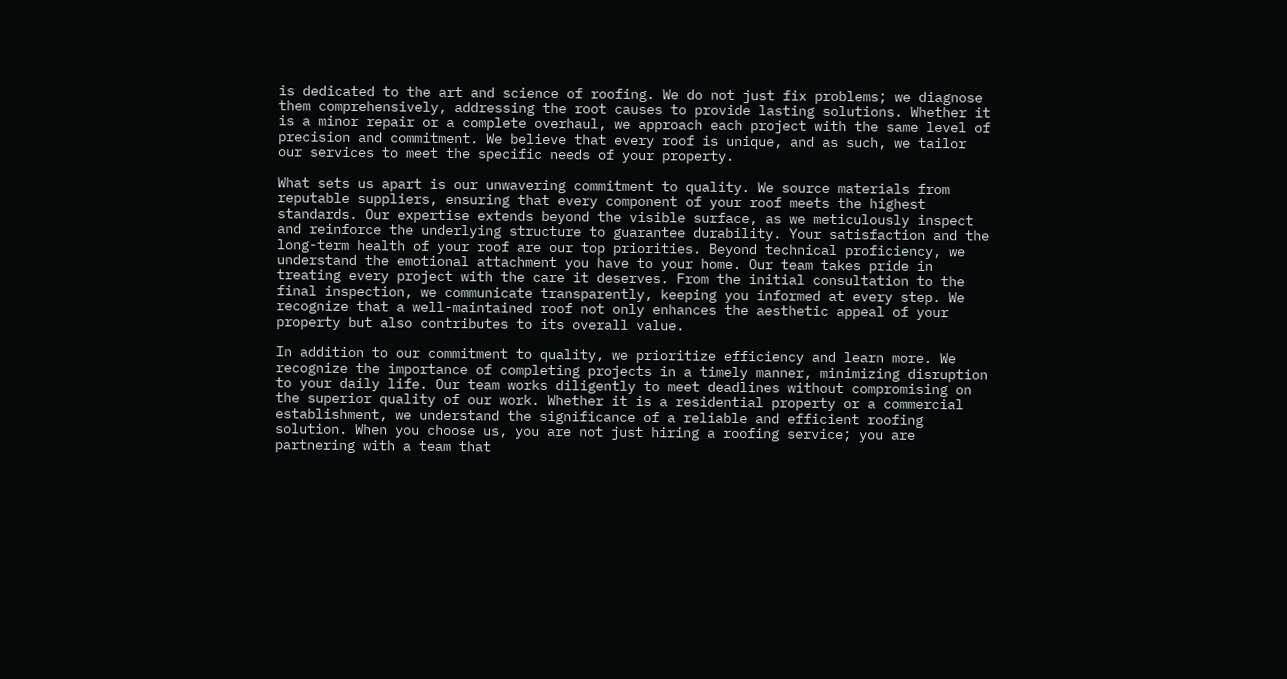is dedicated to the art and science of roofing. We do not just fix problems; we diagnose them comprehensively, addressing the root causes to provide lasting solutions. Whether it is a minor repair or a complete overhaul, we approach each project with the same level of precision and commitment. We believe that every roof is unique, and as such, we tailor our services to meet the specific needs of your property.

What sets us apart is our unwavering commitment to quality. We source materials from reputable suppliers, ensuring that every component of your roof meets the highest standards. Our expertise extends beyond the visible surface, as we meticulously inspect and reinforce the underlying structure to guarantee durability. Your satisfaction and the long-term health of your roof are our top priorities. Beyond technical proficiency, we understand the emotional attachment you have to your home. Our team takes pride in treating every project with the care it deserves. From the initial consultation to the final inspection, we communicate transparently, keeping you informed at every step. We recognize that a well-maintained roof not only enhances the aesthetic appeal of your property but also contributes to its overall value.

In addition to our commitment to quality, we prioritize efficiency and learn more. We recognize the importance of completing projects in a timely manner, minimizing disruption to your daily life. Our team works diligently to meet deadlines without compromising on the superior quality of our work. Whether it is a residential property or a commercial establishment, we understand the significance of a reliable and efficient roofing solution. When you choose us, you are not just hiring a roofing service; you are partnering with a team that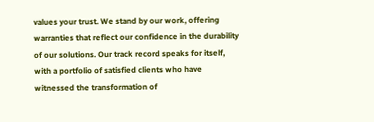values your trust. We stand by our work, offering warranties that reflect our confidence in the durability of our solutions. Our track record speaks for itself, with a portfolio of satisfied clients who have witnessed the transformation of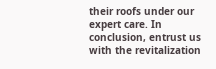their roofs under our expert care. In conclusion, entrust us with the revitalization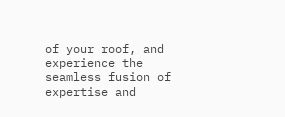of your roof, and experience the seamless fusion of expertise and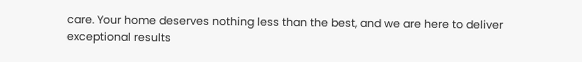care. Your home deserves nothing less than the best, and we are here to deliver exceptional results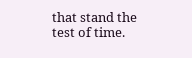that stand the test of time.